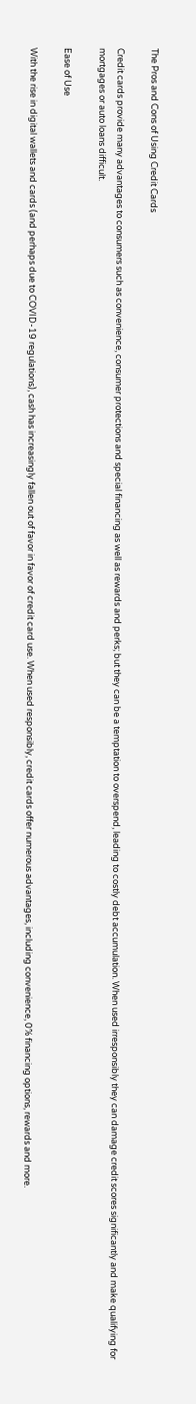The Pros and Cons of Using Credit Cards

Credit cards provide many advantages to consumers such as convenience, consumer protections and special financing as well as rewards and perks; but they can be a temptation to overspend, leading to costly debt accumulation. When used irresponsibly they can damage credit scores significantly and make qualifying for mortgages or auto loans difficult.

Ease of Use

With the rise in digital wallets and cards (and perhaps due to COVID-19 regulations), cash has increasingly fallen out of favor in favor of credit card use. When used responsibly, credit cards offer numerous advantages, including convenience, 0% financing options, rewards and more.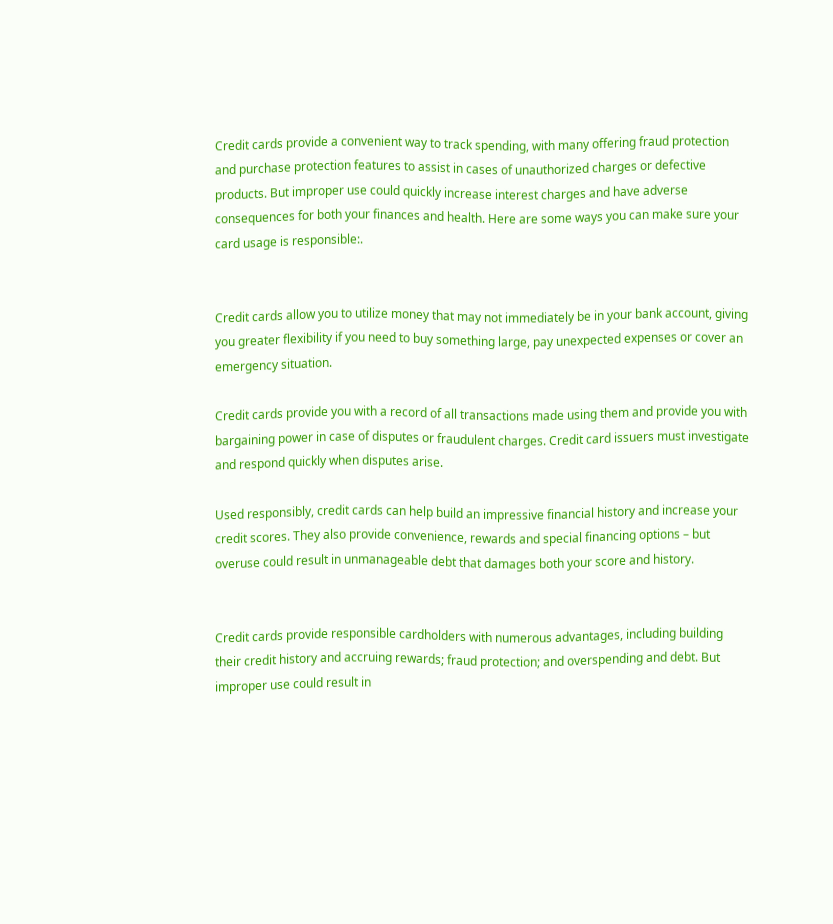Credit cards provide a convenient way to track spending, with many offering fraud protection and purchase protection features to assist in cases of unauthorized charges or defective products. But improper use could quickly increase interest charges and have adverse consequences for both your finances and health. Here are some ways you can make sure your card usage is responsible:.


Credit cards allow you to utilize money that may not immediately be in your bank account, giving you greater flexibility if you need to buy something large, pay unexpected expenses or cover an emergency situation.

Credit cards provide you with a record of all transactions made using them and provide you with bargaining power in case of disputes or fraudulent charges. Credit card issuers must investigate and respond quickly when disputes arise.

Used responsibly, credit cards can help build an impressive financial history and increase your credit scores. They also provide convenience, rewards and special financing options – but overuse could result in unmanageable debt that damages both your score and history.


Credit cards provide responsible cardholders with numerous advantages, including building their credit history and accruing rewards; fraud protection; and overspending and debt. But improper use could result in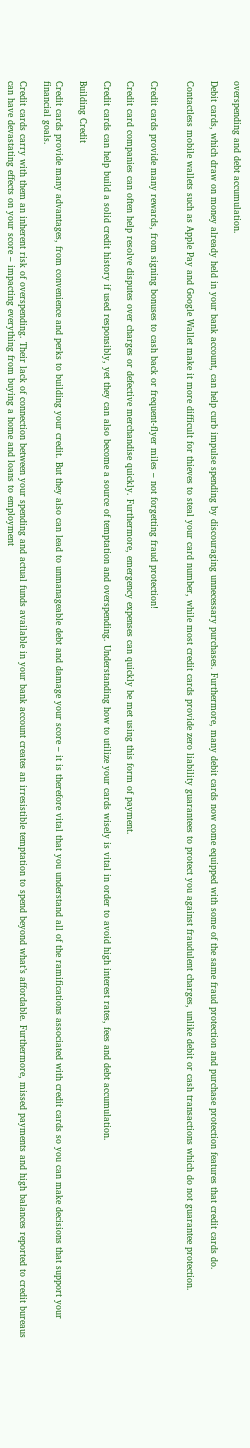overspending and debt accumulation.

Debit cards, which draw on money already held in your bank account, can help curb impulse spending by discouraging unnecessary purchases. Furthermore, many debit cards now come equipped with some of the same fraud protection and purchase protection features that credit cards do.

Contactless mobile wallets such as Apple Pay and Google Wallet make it more difficult for thieves to steal your card number, while most credit cards provide zero liability guarantees to protect you against fraudulent charges, unlike debit or cash transactions which do not guarantee protection.


Credit cards provide many rewards, from signing bonuses to cash back or frequent-flyer miles – not forgetting fraud protection!

Credit card companies can often help resolve disputes over charges or defective merchandise quickly. Furthermore, emergency expenses can quickly be met using this form of payment.

Credit cards can help build a solid credit history if used responsibly, yet they can also become a source of temptation and overspending. Understanding how to utilize your cards wisely is vital in order to avoid high interest rates, fees and debt accumulation.

Building Credit

Credit cards provide many advantages, from convenience and perks to building your credit. But they also can lead to unmanageable debt and damage your score – it is therefore vital that you understand all of the ramifications associated with credit cards so you can make decisions that support your financial goals.

Credit cards carry with them an inherent risk of overspending. Their lack of connection between your spending and actual funds available in your bank account creates an irresistible temptation to spend beyond what’s affordable. Furthermore, missed payments and high balances reported to credit bureaus can have devastating effects on your score – impacting everything from buying a home and loans to employment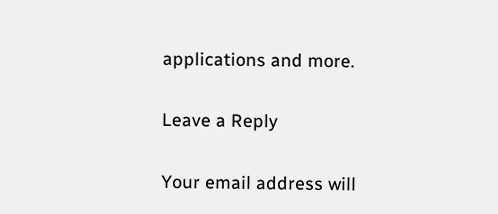applications and more.

Leave a Reply

Your email address will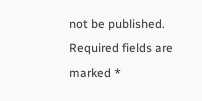not be published. Required fields are marked *